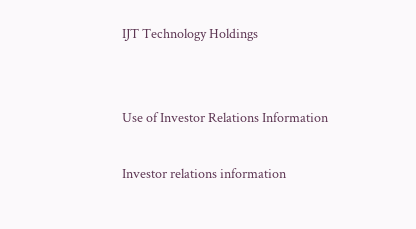IJT Technology Holdings


Use of Investor Relations Information

Investor relations information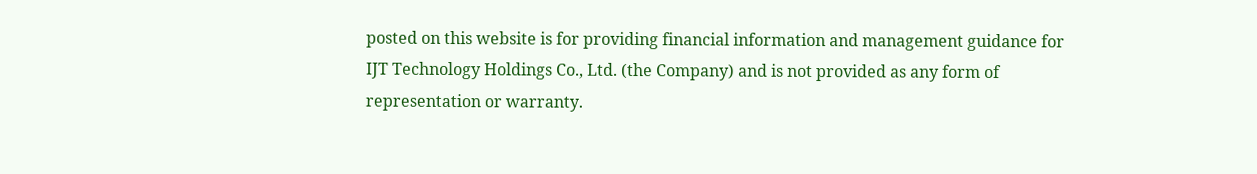posted on this website is for providing financial information and management guidance for IJT Technology Holdings Co., Ltd. (the Company) and is not provided as any form of representation or warranty.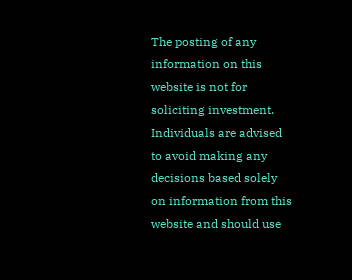The posting of any information on this website is not for soliciting investment. Individuals are advised to avoid making any decisions based solely on information from this website and should use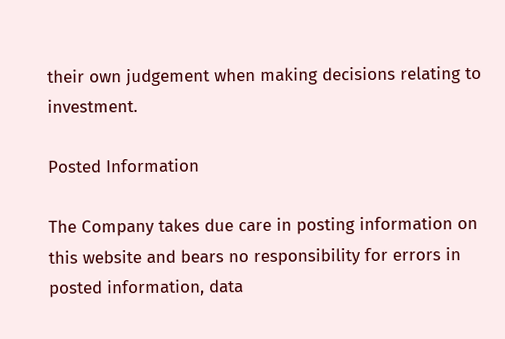their own judgement when making decisions relating to investment.

Posted Information

The Company takes due care in posting information on this website and bears no responsibility for errors in posted information, data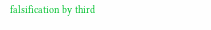falsification by third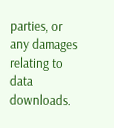parties, or any damages relating to data downloads.